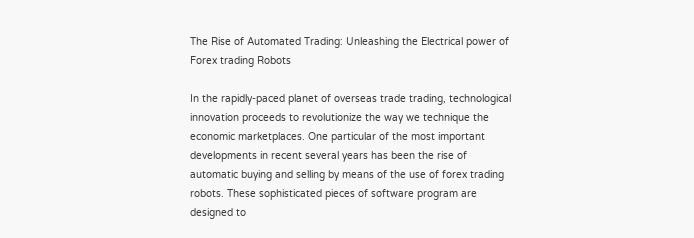The Rise of Automated Trading: Unleashing the Electrical power of Forex trading Robots

In the rapidly-paced planet of overseas trade trading, technological innovation proceeds to revolutionize the way we technique the economic marketplaces. One particular of the most important developments in recent several years has been the rise of automatic buying and selling by means of the use of forex trading robots. These sophisticated pieces of software program are designed to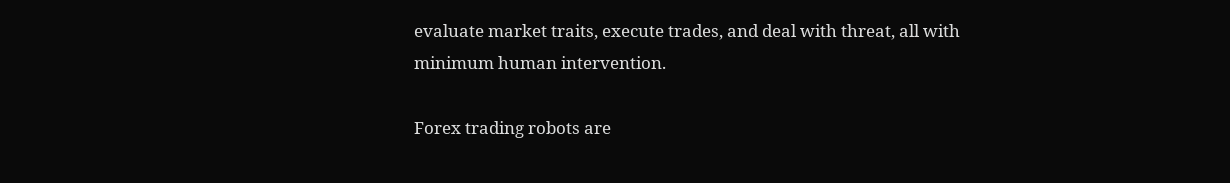evaluate market traits, execute trades, and deal with threat, all with minimum human intervention.

Forex trading robots are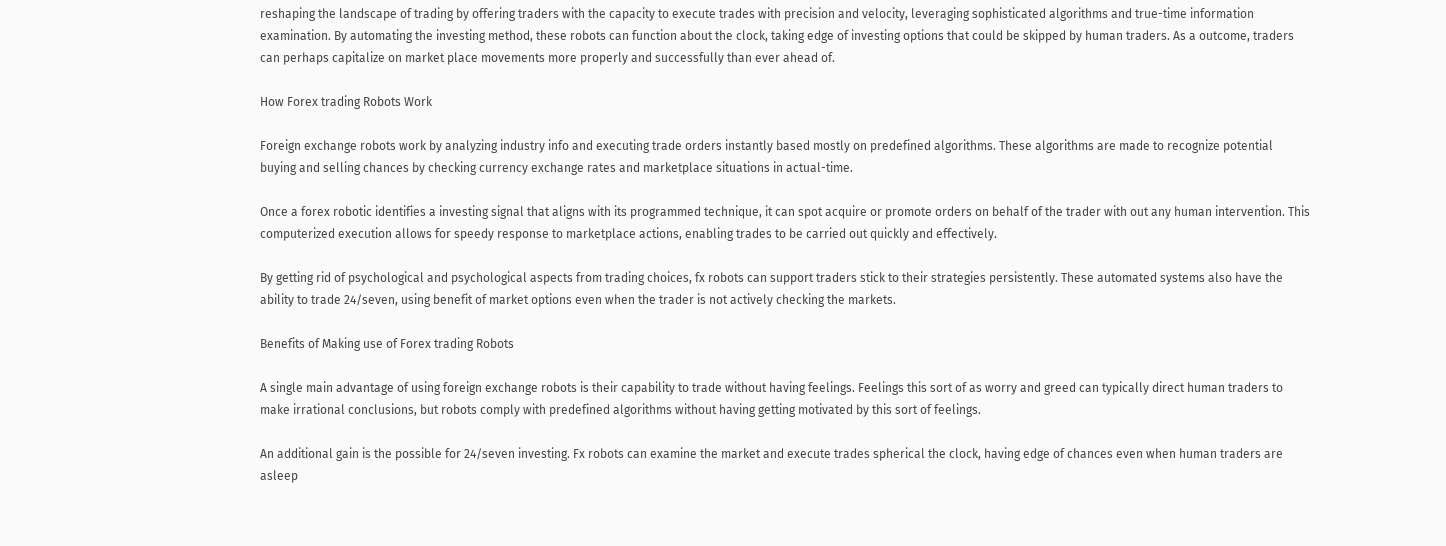reshaping the landscape of trading by offering traders with the capacity to execute trades with precision and velocity, leveraging sophisticated algorithms and true-time information examination. By automating the investing method, these robots can function about the clock, taking edge of investing options that could be skipped by human traders. As a outcome, traders can perhaps capitalize on market place movements more properly and successfully than ever ahead of.

How Forex trading Robots Work

Foreign exchange robots work by analyzing industry info and executing trade orders instantly based mostly on predefined algorithms. These algorithms are made to recognize potential buying and selling chances by checking currency exchange rates and marketplace situations in actual-time.

Once a forex robotic identifies a investing signal that aligns with its programmed technique, it can spot acquire or promote orders on behalf of the trader with out any human intervention. This computerized execution allows for speedy response to marketplace actions, enabling trades to be carried out quickly and effectively.

By getting rid of psychological and psychological aspects from trading choices, fx robots can support traders stick to their strategies persistently. These automated systems also have the ability to trade 24/seven, using benefit of market options even when the trader is not actively checking the markets.

Benefits of Making use of Forex trading Robots

A single main advantage of using foreign exchange robots is their capability to trade without having feelings. Feelings this sort of as worry and greed can typically direct human traders to make irrational conclusions, but robots comply with predefined algorithms without having getting motivated by this sort of feelings.

An additional gain is the possible for 24/seven investing. Fx robots can examine the market and execute trades spherical the clock, having edge of chances even when human traders are asleep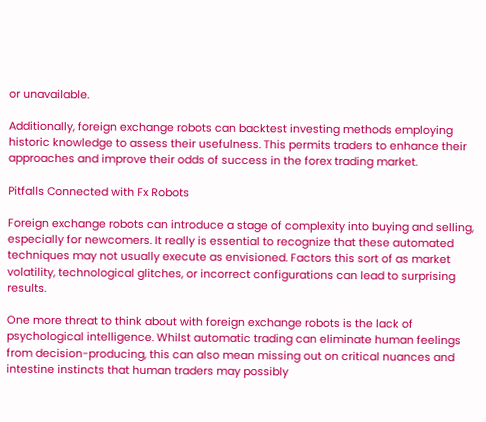or unavailable.

Additionally, foreign exchange robots can backtest investing methods employing historic knowledge to assess their usefulness. This permits traders to enhance their approaches and improve their odds of success in the forex trading market.

Pitfalls Connected with Fx Robots

Foreign exchange robots can introduce a stage of complexity into buying and selling, especially for newcomers. It really is essential to recognize that these automated techniques may not usually execute as envisioned. Factors this sort of as market volatility, technological glitches, or incorrect configurations can lead to surprising results.

One more threat to think about with foreign exchange robots is the lack of psychological intelligence. Whilst automatic trading can eliminate human feelings from decision-producing, this can also mean missing out on critical nuances and intestine instincts that human traders may possibly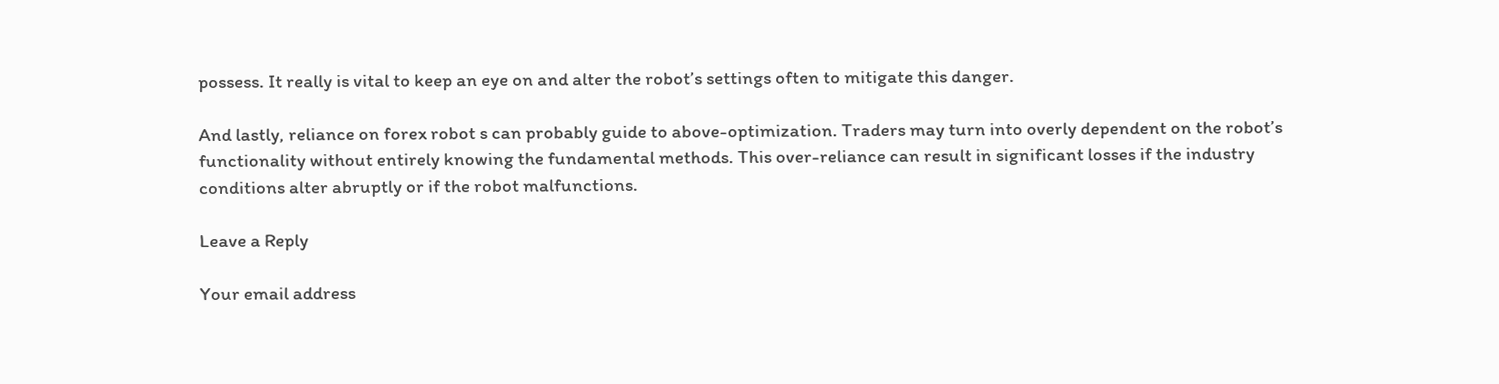possess. It really is vital to keep an eye on and alter the robot’s settings often to mitigate this danger.

And lastly, reliance on forex robot s can probably guide to above-optimization. Traders may turn into overly dependent on the robot’s functionality without entirely knowing the fundamental methods. This over-reliance can result in significant losses if the industry conditions alter abruptly or if the robot malfunctions.

Leave a Reply

Your email address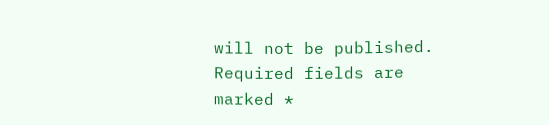will not be published. Required fields are marked *